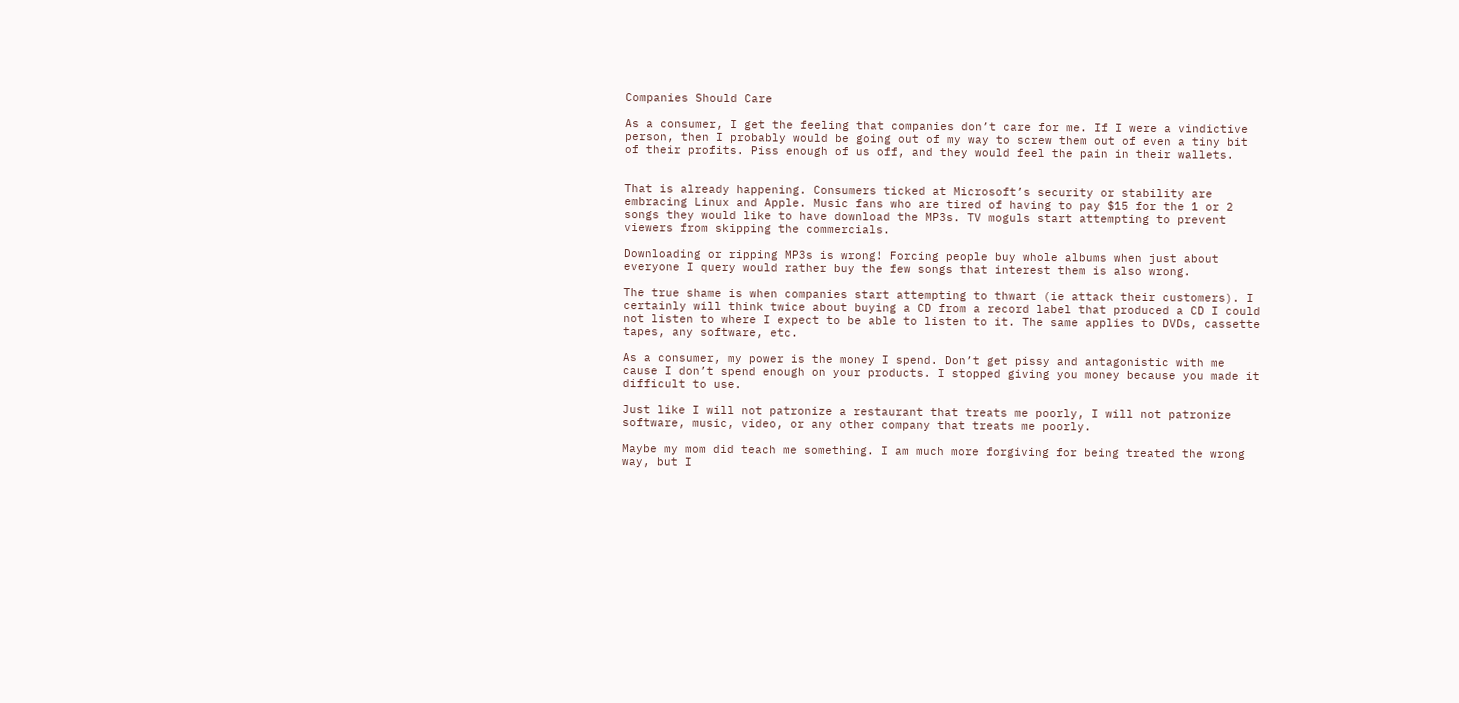Companies Should Care

As a consumer, I get the feeling that companies don’t care for me. If I were a vindictive person, then I probably would be going out of my way to screw them out of even a tiny bit of their profits. Piss enough of us off, and they would feel the pain in their wallets.


That is already happening. Consumers ticked at Microsoft’s security or stability are embracing Linux and Apple. Music fans who are tired of having to pay $15 for the 1 or 2 songs they would like to have download the MP3s. TV moguls start attempting to prevent viewers from skipping the commercials.

Downloading or ripping MP3s is wrong! Forcing people buy whole albums when just about everyone I query would rather buy the few songs that interest them is also wrong.

The true shame is when companies start attempting to thwart (ie attack their customers). I certainly will think twice about buying a CD from a record label that produced a CD I could not listen to where I expect to be able to listen to it. The same applies to DVDs, cassette tapes, any software, etc.

As a consumer, my power is the money I spend. Don’t get pissy and antagonistic with me cause I don’t spend enough on your products. I stopped giving you money because you made it difficult to use.

Just like I will not patronize a restaurant that treats me poorly, I will not patronize software, music, video, or any other company that treats me poorly.

Maybe my mom did teach me something. I am much more forgiving for being treated the wrong way, but I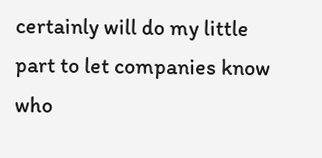certainly will do my little part to let companies know who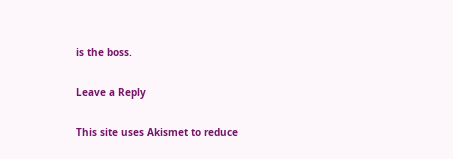is the boss.

Leave a Reply

This site uses Akismet to reduce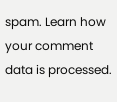spam. Learn how your comment data is processed.